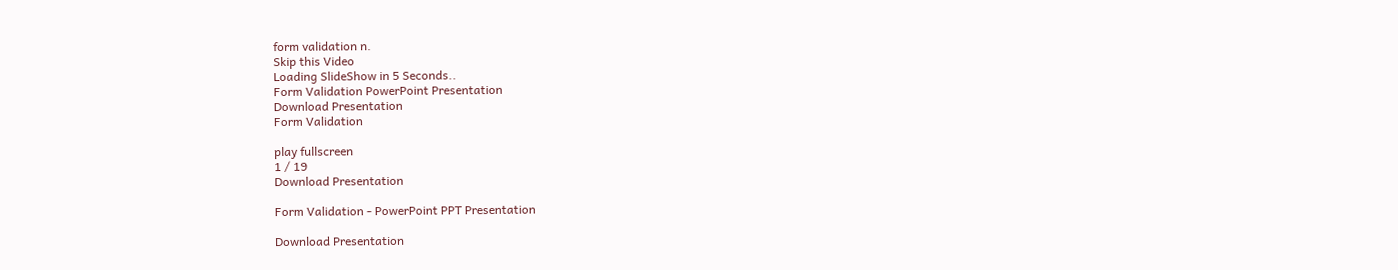form validation n.
Skip this Video
Loading SlideShow in 5 Seconds..
Form Validation PowerPoint Presentation
Download Presentation
Form Validation

play fullscreen
1 / 19
Download Presentation

Form Validation - PowerPoint PPT Presentation

Download Presentation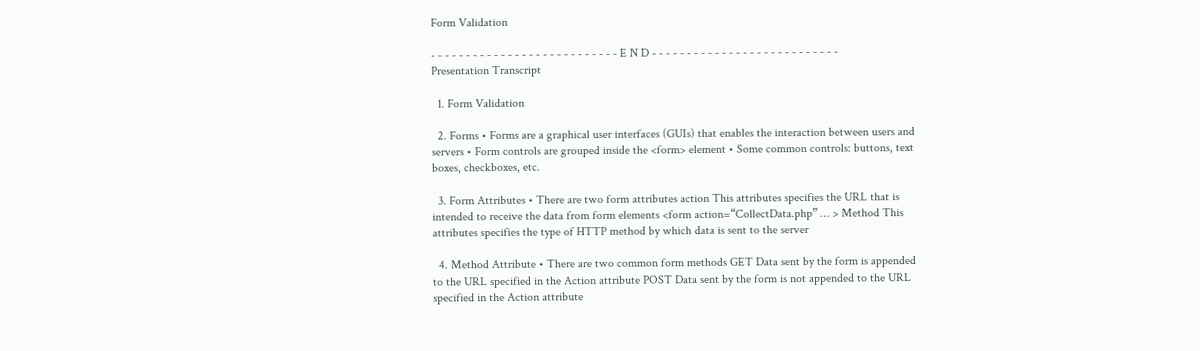Form Validation

- - - - - - - - - - - - - - - - - - - - - - - - - - - E N D - - - - - - - - - - - - - - - - - - - - - - - - - - -
Presentation Transcript

  1. Form Validation

  2. Forms • Forms are a graphical user interfaces (GUIs) that enables the interaction between users and servers • Form controls are grouped inside the <form> element • Some common controls: buttons, text boxes, checkboxes, etc.

  3. Form Attributes • There are two form attributes action This attributes specifies the URL that is intended to receive the data from form elements <form action=“CollectData.php” … > Method This attributes specifies the type of HTTP method by which data is sent to the server

  4. Method Attribute • There are two common form methods GET Data sent by the form is appended to the URL specified in the Action attribute POST Data sent by the form is not appended to the URL specified in the Action attribute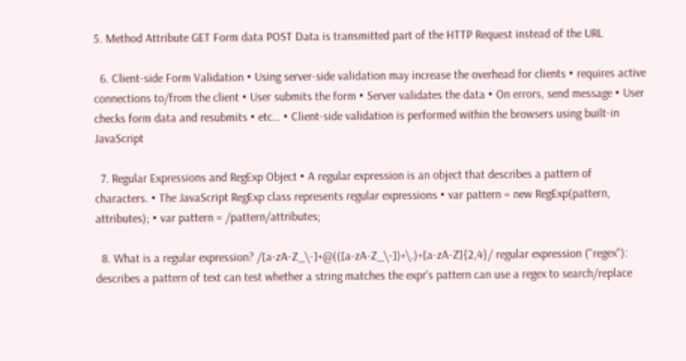5. Method Attribute GET Form data POST Data is transmitted part of the HTTP Request instead of the URL

  6. Client-side Form Validation • Using server-side validation may increase the overhead for clients • requires active connections to/from the client • User submits the form • Server validates the data • On errors, send message • User checks form data and resubmits • etc… • Client-side validation is performed within the browsers using built-in JavaScript

  7. Regular Expressions and RegExp Object • A regular expression is an object that describes a pattern of characters. • The JavaScript RegExp class represents regular expressions • var pattern = new RegExp(pattern, attributes); • var pattern = /pattern/attributes;

  8. What is a regular expression? /[a-zA-Z_\-]+@(([a-zA-Z_\-])+\.)+[a-zA-Z]{2,4}/ regular expression ("regex"): describes a pattern of text can test whether a string matches the expr's pattern can use a regex to search/replace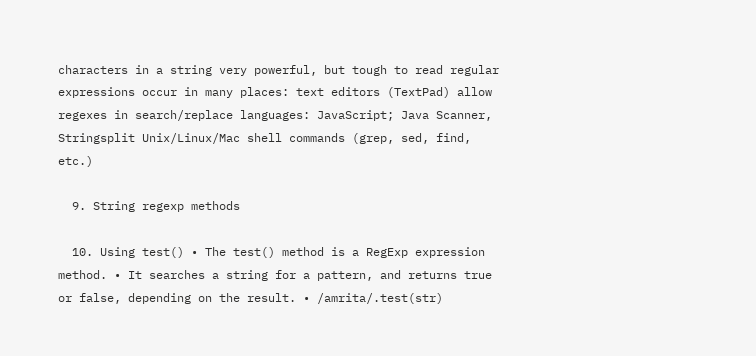characters in a string very powerful, but tough to read regular expressions occur in many places: text editors (TextPad) allow regexes in search/replace languages: JavaScript; Java Scanner, Stringsplit Unix/Linux/Mac shell commands (grep, sed, find, etc.)

  9. String regexp methods

  10. Using test() • The test() method is a RegExp expression method. • It searches a string for a pattern, and returns true or false, depending on the result. • /amrita/.test(str)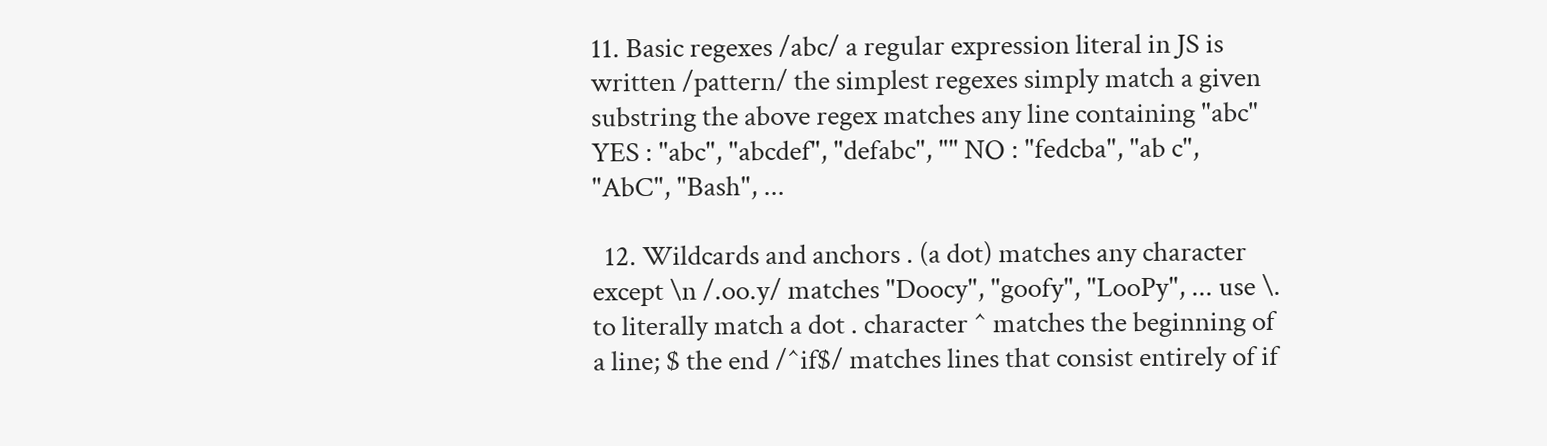11. Basic regexes /abc/ a regular expression literal in JS is written /pattern/ the simplest regexes simply match a given substring the above regex matches any line containing "abc" YES : "abc", "abcdef", "defabc", "" NO : "fedcba", "ab c", "AbC", "Bash", ...

  12. Wildcards and anchors . (a dot) matches any character except \n /.oo.y/ matches "Doocy", "goofy", "LooPy", ... use \. to literally match a dot . character ^ matches the beginning of a line; $ the end /^if$/ matches lines that consist entirely of if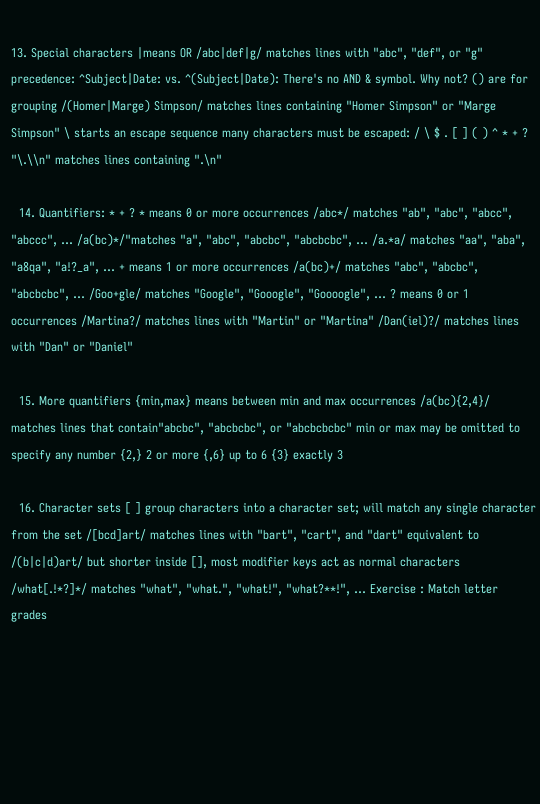13. Special characters |means OR /abc|def|g/ matches lines with "abc", "def", or "g" precedence: ^Subject|Date: vs. ^(Subject|Date): There's no AND & symbol. Why not? () are for grouping /(Homer|Marge) Simpson/ matches lines containing "Homer Simpson" or "Marge Simpson" \ starts an escape sequence many characters must be escaped: / \ $ . [ ] ( ) ^ * + ? "\.\\n" matches lines containing ".\n"

  14. Quantifiers: * + ? * means 0 or more occurrences /abc*/ matches "ab", "abc", "abcc", "abccc", ... /a(bc)*/"matches "a", "abc", "abcbc", "abcbcbc", ... /a.*a/ matches "aa", "aba", "a8qa", "a!?_a", ... + means 1 or more occurrences /a(bc)+/ matches "abc", "abcbc", "abcbcbc", ... /Goo+gle/ matches "Google", "Gooogle", "Goooogle", ... ? means 0 or 1 occurrences /Martina?/ matches lines with "Martin" or "Martina" /Dan(iel)?/ matches lines with "Dan" or "Daniel"

  15. More quantifiers {min,max} means between min and max occurrences /a(bc){2,4}/ matches lines that contain"abcbc", "abcbcbc", or "abcbcbcbc" min or max may be omitted to specify any number {2,} 2 or more {,6} up to 6 {3} exactly 3

  16. Character sets [ ] group characters into a character set; will match any single character from the set /[bcd]art/ matches lines with "bart", "cart", and "dart" equivalent to /(b|c|d)art/ but shorter inside [], most modifier keys act as normal characters /what[.!*?]*/ matches "what", "what.", "what!", "what?**!", ... Exercise : Match letter grades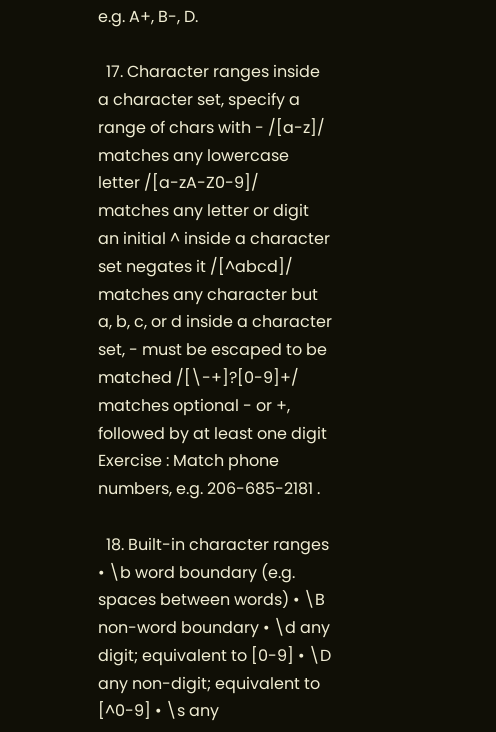e.g. A+, B-, D.

  17. Character ranges inside a character set, specify a range of chars with - /[a-z]/ matches any lowercase letter /[a-zA-Z0-9]/ matches any letter or digit an initial ^ inside a character set negates it /[^abcd]/ matches any character but a, b, c, or d inside a character set, - must be escaped to be matched /[\-+]?[0-9]+/ matches optional - or +, followed by at least one digit Exercise : Match phone numbers, e.g. 206-685-2181 .

  18. Built-in character ranges • \b word boundary (e.g. spaces between words) • \B non-word boundary • \d any digit; equivalent to [0-9] • \D any non-digit; equivalent to [^0-9] • \s any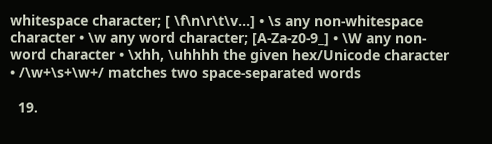whitespace character; [ \f\n\r\t\v...] • \s any non-whitespace character • \w any word character; [A-Za-z0-9_] • \W any non-word character • \xhh, \uhhhh the given hex/Unicode character • /\w+\s+\w+/ matches two space-separated words

  19.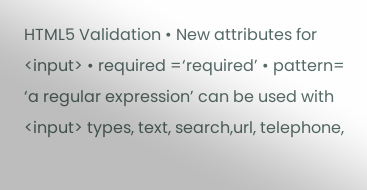HTML5 Validation • New attributes for <input> • required =‘required’ • pattern= ‘a regular expression’ can be used with <input> types, text, search,url, telephone,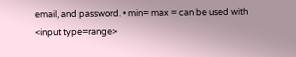email, and password. • min= max = can be used with <input type=range>